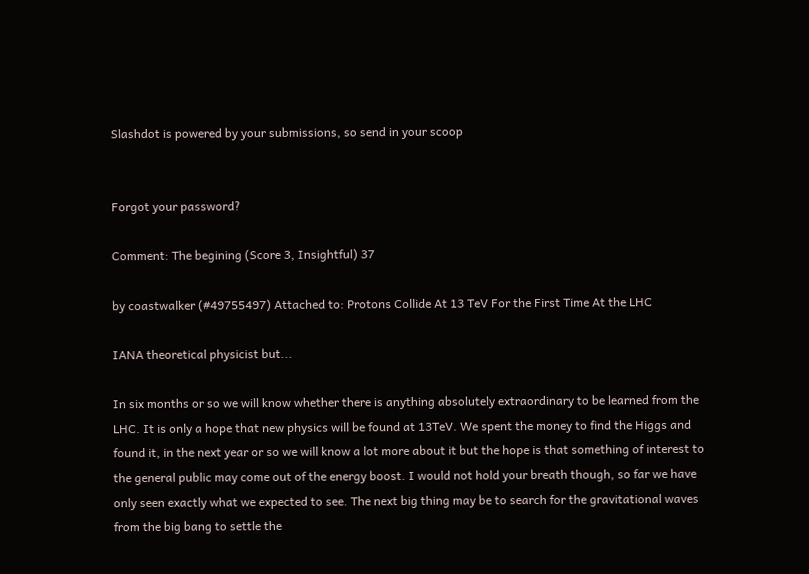Slashdot is powered by your submissions, so send in your scoop


Forgot your password?

Comment: The begining (Score 3, Insightful) 37

by coastwalker (#49755497) Attached to: Protons Collide At 13 TeV For the First Time At the LHC

IANA theoretical physicist but...

In six months or so we will know whether there is anything absolutely extraordinary to be learned from the LHC. It is only a hope that new physics will be found at 13TeV. We spent the money to find the Higgs and found it, in the next year or so we will know a lot more about it but the hope is that something of interest to the general public may come out of the energy boost. I would not hold your breath though, so far we have only seen exactly what we expected to see. The next big thing may be to search for the gravitational waves from the big bang to settle the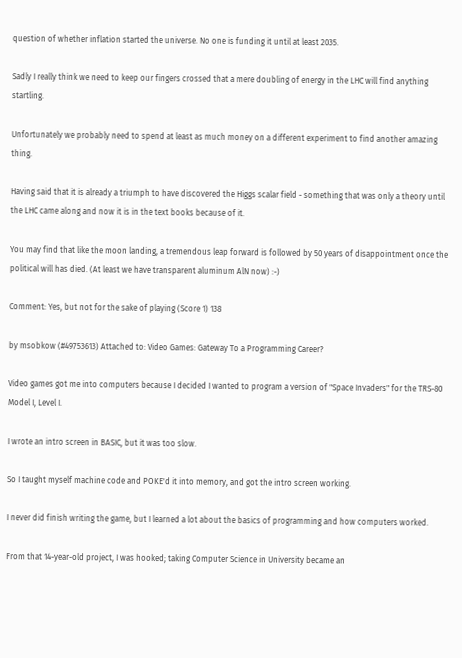question of whether inflation started the universe. No one is funding it until at least 2035.

Sadly I really think we need to keep our fingers crossed that a mere doubling of energy in the LHC will find anything startling.

Unfortunately we probably need to spend at least as much money on a different experiment to find another amazing thing.

Having said that it is already a triumph to have discovered the Higgs scalar field - something that was only a theory until the LHC came along and now it is in the text books because of it.

You may find that like the moon landing, a tremendous leap forward is followed by 50 years of disappointment once the political will has died. (At least we have transparent aluminum AlN now) :-)

Comment: Yes, but not for the sake of playing (Score 1) 138

by msobkow (#49753613) Attached to: Video Games: Gateway To a Programming Career?

Video games got me into computers because I decided I wanted to program a version of "Space Invaders" for the TRS-80 Model I, Level I.

I wrote an intro screen in BASIC, but it was too slow.

So I taught myself machine code and POKE'd it into memory, and got the intro screen working.

I never did finish writing the game, but I learned a lot about the basics of programming and how computers worked.

From that 14-year-old project, I was hooked; taking Computer Science in University became an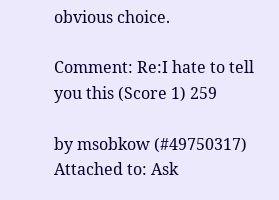obvious choice.

Comment: Re:I hate to tell you this (Score 1) 259

by msobkow (#49750317) Attached to: Ask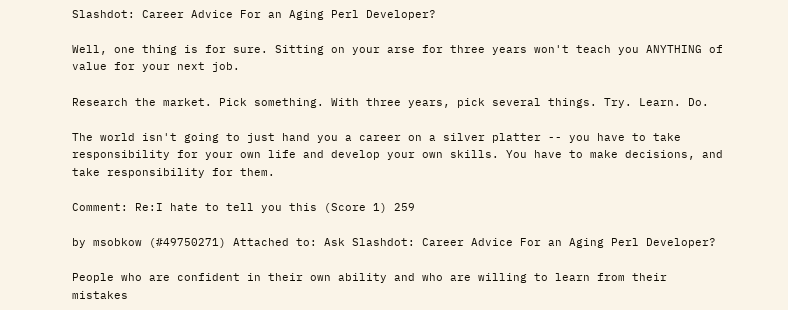Slashdot: Career Advice For an Aging Perl Developer?

Well, one thing is for sure. Sitting on your arse for three years won't teach you ANYTHING of value for your next job.

Research the market. Pick something. With three years, pick several things. Try. Learn. Do.

The world isn't going to just hand you a career on a silver platter -- you have to take responsibility for your own life and develop your own skills. You have to make decisions, and take responsibility for them.

Comment: Re:I hate to tell you this (Score 1) 259

by msobkow (#49750271) Attached to: Ask Slashdot: Career Advice For an Aging Perl Developer?

People who are confident in their own ability and who are willing to learn from their mistakes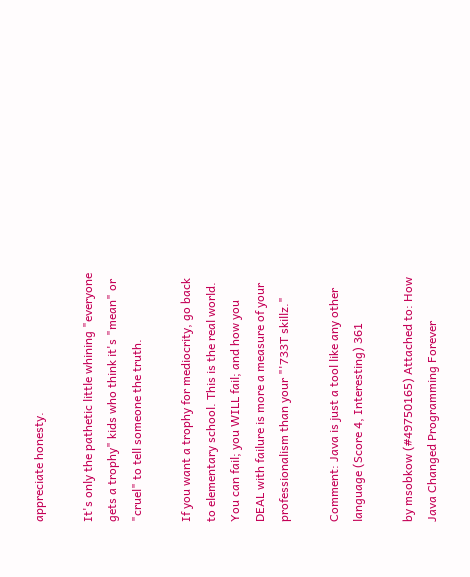appreciate honesty.

It's only the pathetic little whining "everyone gets a trophy" kids who think it's "mean" or "cruel" to tell someone the truth.

If you want a trophy for mediocrity, go back to elementary school. This is the real world. You can fail; you WILL fail; and how you DEAL with failure is more a measure of your professionalism than your "'733T skillz."

Comment: Java is just a tool like any other language (Score 4, Interesting) 361

by msobkow (#49750165) Attached to: How Java Changed Programming Forever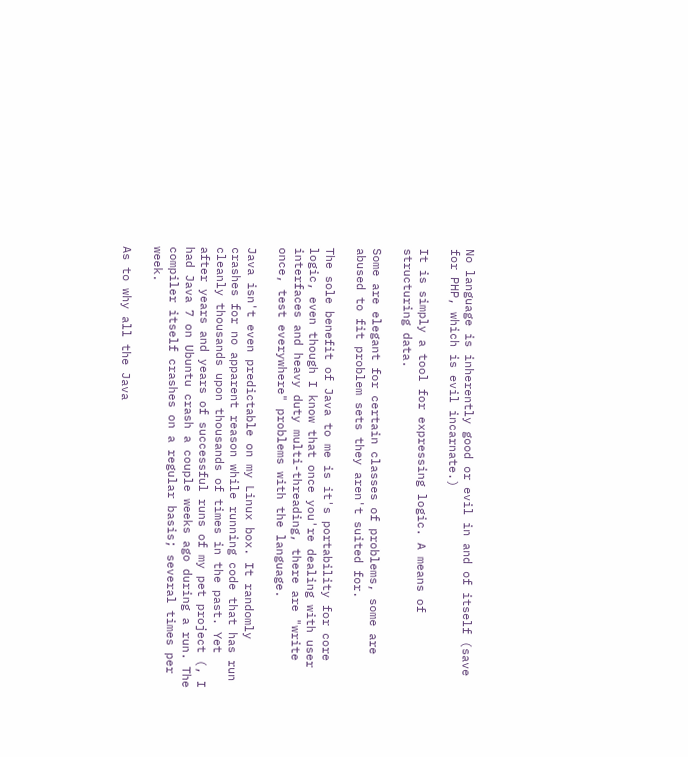No language is inherently good or evil in and of itself (save for PHP, which is evil incarnate.)

It is simply a tool for expressing logic. A means of structuring data.

Some are elegant for certain classes of problems, some are abused to fit problem sets they aren't suited for.

The sole benefit of Java to me is it's portability for core logic, even though I know that once you're dealing with user interfaces and heavy duty multi-threading, there are "write once, test everywhere" problems with the language.

Java isn't even predictable on my Linux box. It randomly crashes for no apparent reason while running code that has run cleanly thousands upon thousands of times in the past. Yet after years and years of successful runs of my pet project (, I had Java 7 on Ubuntu crash a couple weeks ago during a run. The compiler itself crashes on a regular basis; several times per week.

As to why all the Java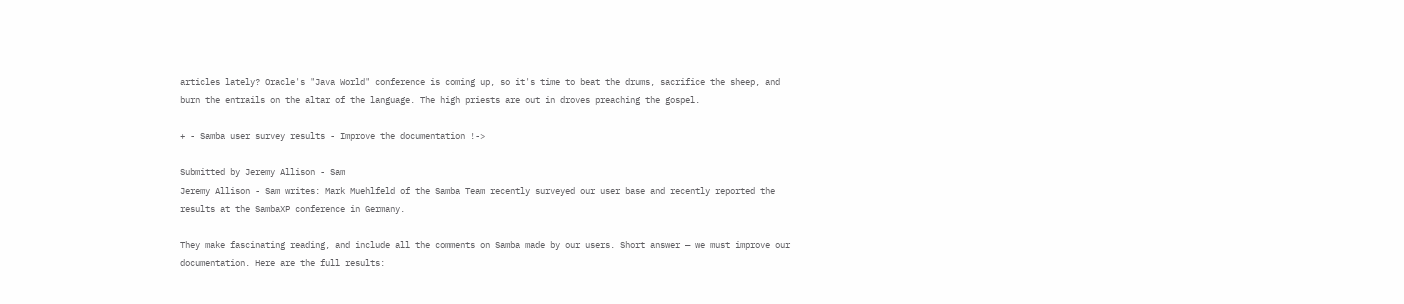articles lately? Oracle's "Java World" conference is coming up, so it's time to beat the drums, sacrifice the sheep, and burn the entrails on the altar of the language. The high priests are out in droves preaching the gospel.

+ - Samba user survey results - Improve the documentation !->

Submitted by Jeremy Allison - Sam
Jeremy Allison - Sam writes: Mark Muehlfeld of the Samba Team recently surveyed our user base and recently reported the results at the SambaXP conference in Germany.

They make fascinating reading, and include all the comments on Samba made by our users. Short answer — we must improve our documentation. Here are the full results: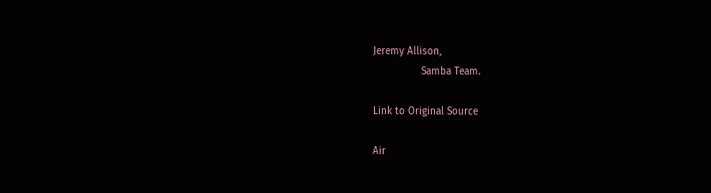Jeremy Allison,
                Samba Team.

Link to Original Source

Air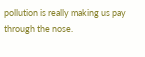pollution is really making us pay through the nose.